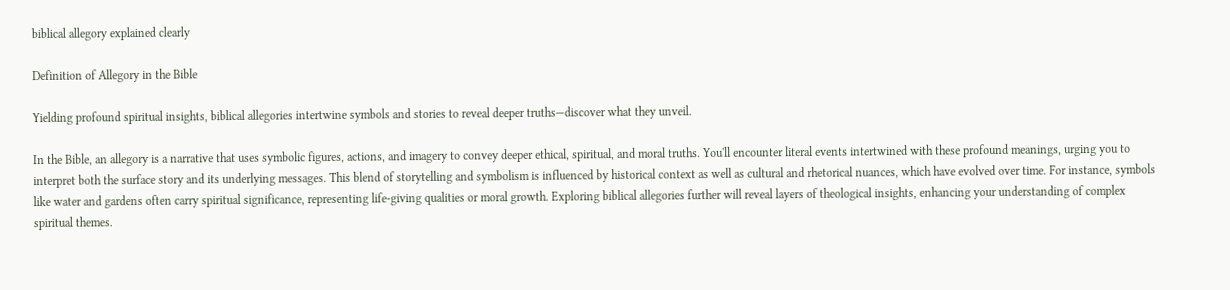biblical allegory explained clearly

Definition of Allegory in the Bible

Yielding profound spiritual insights, biblical allegories intertwine symbols and stories to reveal deeper truths—discover what they unveil.

In the Bible, an allegory is a narrative that uses symbolic figures, actions, and imagery to convey deeper ethical, spiritual, and moral truths. You'll encounter literal events intertwined with these profound meanings, urging you to interpret both the surface story and its underlying messages. This blend of storytelling and symbolism is influenced by historical context as well as cultural and rhetorical nuances, which have evolved over time. For instance, symbols like water and gardens often carry spiritual significance, representing life-giving qualities or moral growth. Exploring biblical allegories further will reveal layers of theological insights, enhancing your understanding of complex spiritual themes.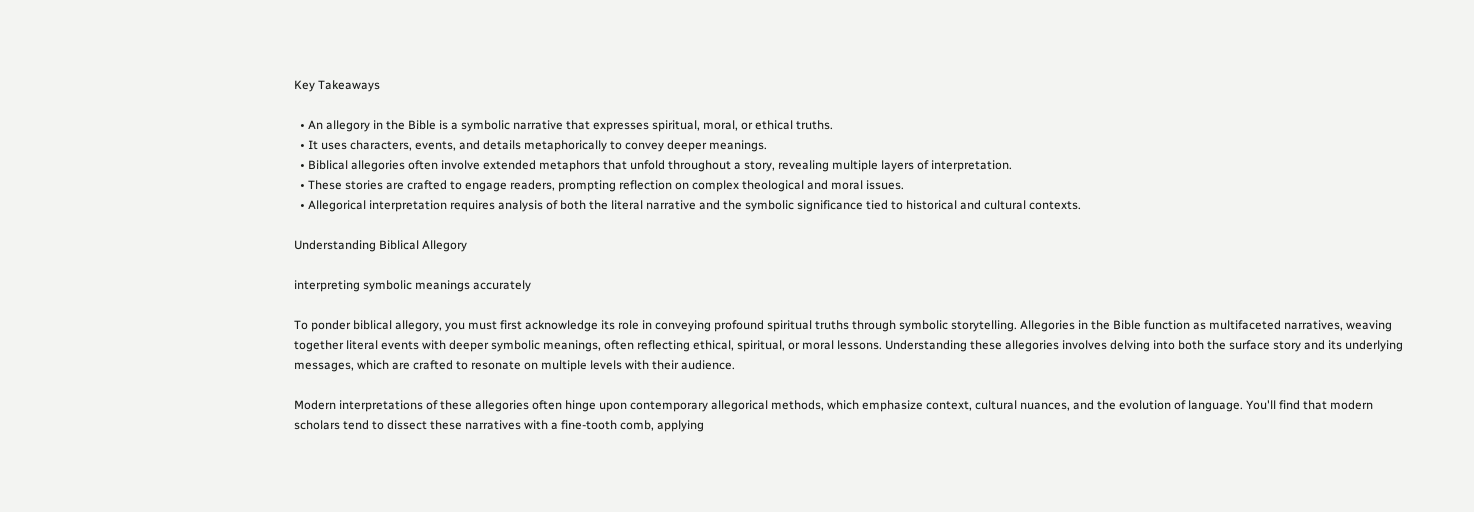Key Takeaways

  • An allegory in the Bible is a symbolic narrative that expresses spiritual, moral, or ethical truths.
  • It uses characters, events, and details metaphorically to convey deeper meanings.
  • Biblical allegories often involve extended metaphors that unfold throughout a story, revealing multiple layers of interpretation.
  • These stories are crafted to engage readers, prompting reflection on complex theological and moral issues.
  • Allegorical interpretation requires analysis of both the literal narrative and the symbolic significance tied to historical and cultural contexts.

Understanding Biblical Allegory

interpreting symbolic meanings accurately

To ponder biblical allegory, you must first acknowledge its role in conveying profound spiritual truths through symbolic storytelling. Allegories in the Bible function as multifaceted narratives, weaving together literal events with deeper symbolic meanings, often reflecting ethical, spiritual, or moral lessons. Understanding these allegories involves delving into both the surface story and its underlying messages, which are crafted to resonate on multiple levels with their audience.

Modern interpretations of these allegories often hinge upon contemporary allegorical methods, which emphasize context, cultural nuances, and the evolution of language. You'll find that modern scholars tend to dissect these narratives with a fine-tooth comb, applying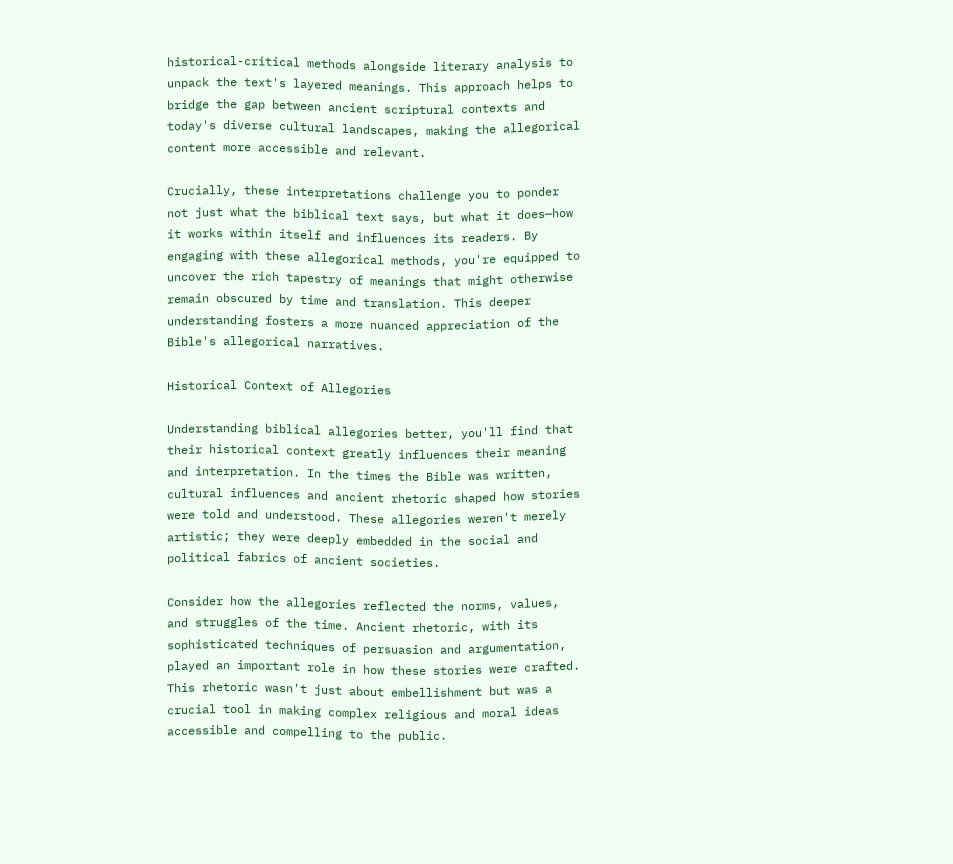historical-critical methods alongside literary analysis to unpack the text's layered meanings. This approach helps to bridge the gap between ancient scriptural contexts and today's diverse cultural landscapes, making the allegorical content more accessible and relevant.

Crucially, these interpretations challenge you to ponder not just what the biblical text says, but what it does—how it works within itself and influences its readers. By engaging with these allegorical methods, you're equipped to uncover the rich tapestry of meanings that might otherwise remain obscured by time and translation. This deeper understanding fosters a more nuanced appreciation of the Bible's allegorical narratives.

Historical Context of Allegories

Understanding biblical allegories better, you'll find that their historical context greatly influences their meaning and interpretation. In the times the Bible was written, cultural influences and ancient rhetoric shaped how stories were told and understood. These allegories weren't merely artistic; they were deeply embedded in the social and political fabrics of ancient societies.

Consider how the allegories reflected the norms, values, and struggles of the time. Ancient rhetoric, with its sophisticated techniques of persuasion and argumentation, played an important role in how these stories were crafted. This rhetoric wasn't just about embellishment but was a crucial tool in making complex religious and moral ideas accessible and compelling to the public.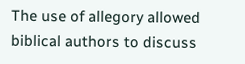The use of allegory allowed biblical authors to discuss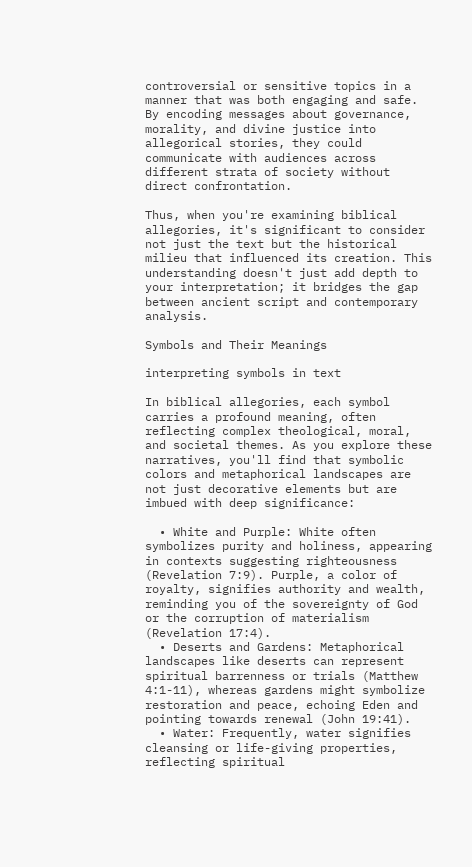controversial or sensitive topics in a manner that was both engaging and safe. By encoding messages about governance, morality, and divine justice into allegorical stories, they could communicate with audiences across different strata of society without direct confrontation.

Thus, when you're examining biblical allegories, it's significant to consider not just the text but the historical milieu that influenced its creation. This understanding doesn't just add depth to your interpretation; it bridges the gap between ancient script and contemporary analysis.

Symbols and Their Meanings

interpreting symbols in text

In biblical allegories, each symbol carries a profound meaning, often reflecting complex theological, moral, and societal themes. As you explore these narratives, you'll find that symbolic colors and metaphorical landscapes are not just decorative elements but are imbued with deep significance:

  • White and Purple: White often symbolizes purity and holiness, appearing in contexts suggesting righteousness (Revelation 7:9). Purple, a color of royalty, signifies authority and wealth, reminding you of the sovereignty of God or the corruption of materialism (Revelation 17:4).
  • Deserts and Gardens: Metaphorical landscapes like deserts can represent spiritual barrenness or trials (Matthew 4:1-11), whereas gardens might symbolize restoration and peace, echoing Eden and pointing towards renewal (John 19:41).
  • Water: Frequently, water signifies cleansing or life-giving properties, reflecting spiritual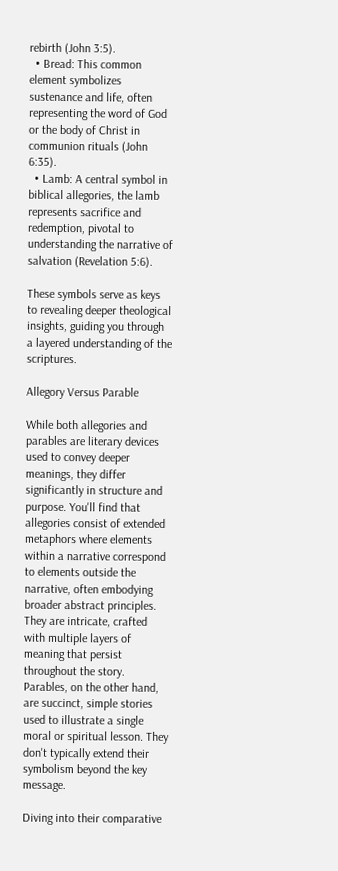rebirth (John 3:5).
  • Bread: This common element symbolizes sustenance and life, often representing the word of God or the body of Christ in communion rituals (John 6:35).
  • Lamb: A central symbol in biblical allegories, the lamb represents sacrifice and redemption, pivotal to understanding the narrative of salvation (Revelation 5:6).

These symbols serve as keys to revealing deeper theological insights, guiding you through a layered understanding of the scriptures.

Allegory Versus Parable

While both allegories and parables are literary devices used to convey deeper meanings, they differ significantly in structure and purpose. You'll find that allegories consist of extended metaphors where elements within a narrative correspond to elements outside the narrative, often embodying broader abstract principles. They are intricate, crafted with multiple layers of meaning that persist throughout the story. Parables, on the other hand, are succinct, simple stories used to illustrate a single moral or spiritual lesson. They don't typically extend their symbolism beyond the key message.

Diving into their comparative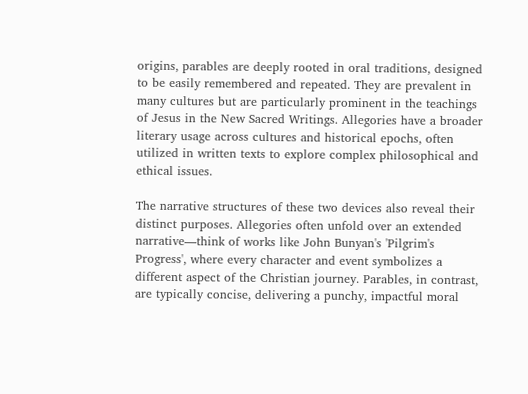origins, parables are deeply rooted in oral traditions, designed to be easily remembered and repeated. They are prevalent in many cultures but are particularly prominent in the teachings of Jesus in the New Sacred Writings. Allegories have a broader literary usage across cultures and historical epochs, often utilized in written texts to explore complex philosophical and ethical issues.

The narrative structures of these two devices also reveal their distinct purposes. Allegories often unfold over an extended narrative—think of works like John Bunyan's 'Pilgrim's Progress', where every character and event symbolizes a different aspect of the Christian journey. Parables, in contrast, are typically concise, delivering a punchy, impactful moral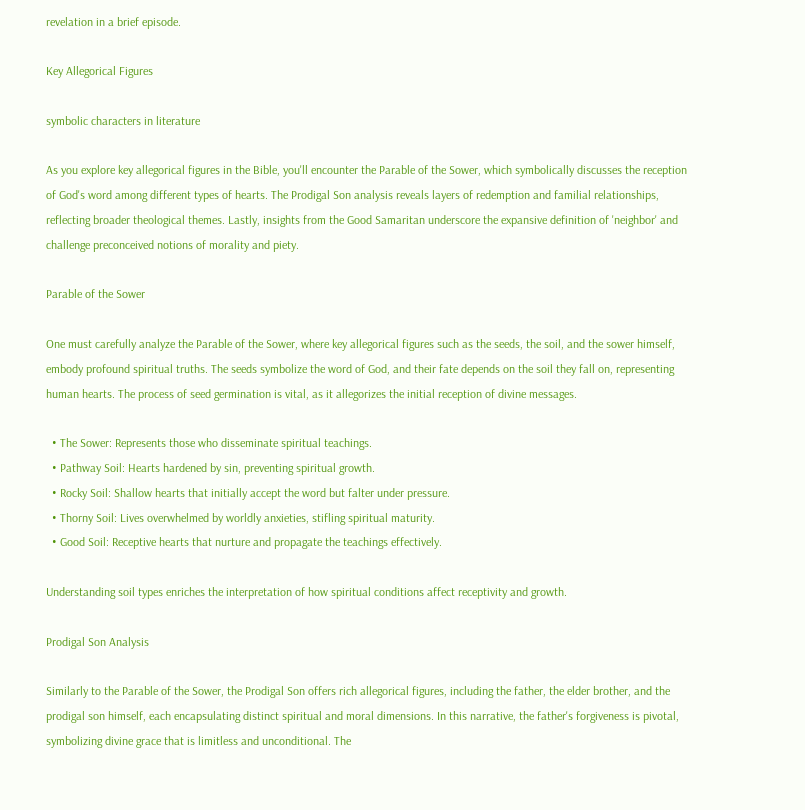revelation in a brief episode.

Key Allegorical Figures

symbolic characters in literature

As you explore key allegorical figures in the Bible, you'll encounter the Parable of the Sower, which symbolically discusses the reception of God's word among different types of hearts. The Prodigal Son analysis reveals layers of redemption and familial relationships, reflecting broader theological themes. Lastly, insights from the Good Samaritan underscore the expansive definition of 'neighbor' and challenge preconceived notions of morality and piety.

Parable of the Sower

One must carefully analyze the Parable of the Sower, where key allegorical figures such as the seeds, the soil, and the sower himself, embody profound spiritual truths. The seeds symbolize the word of God, and their fate depends on the soil they fall on, representing human hearts. The process of seed germination is vital, as it allegorizes the initial reception of divine messages.

  • The Sower: Represents those who disseminate spiritual teachings.
  • Pathway Soil: Hearts hardened by sin, preventing spiritual growth.
  • Rocky Soil: Shallow hearts that initially accept the word but falter under pressure.
  • Thorny Soil: Lives overwhelmed by worldly anxieties, stifling spiritual maturity.
  • Good Soil: Receptive hearts that nurture and propagate the teachings effectively.

Understanding soil types enriches the interpretation of how spiritual conditions affect receptivity and growth.

Prodigal Son Analysis

Similarly to the Parable of the Sower, the Prodigal Son offers rich allegorical figures, including the father, the elder brother, and the prodigal son himself, each encapsulating distinct spiritual and moral dimensions. In this narrative, the father's forgiveness is pivotal, symbolizing divine grace that is limitless and unconditional. The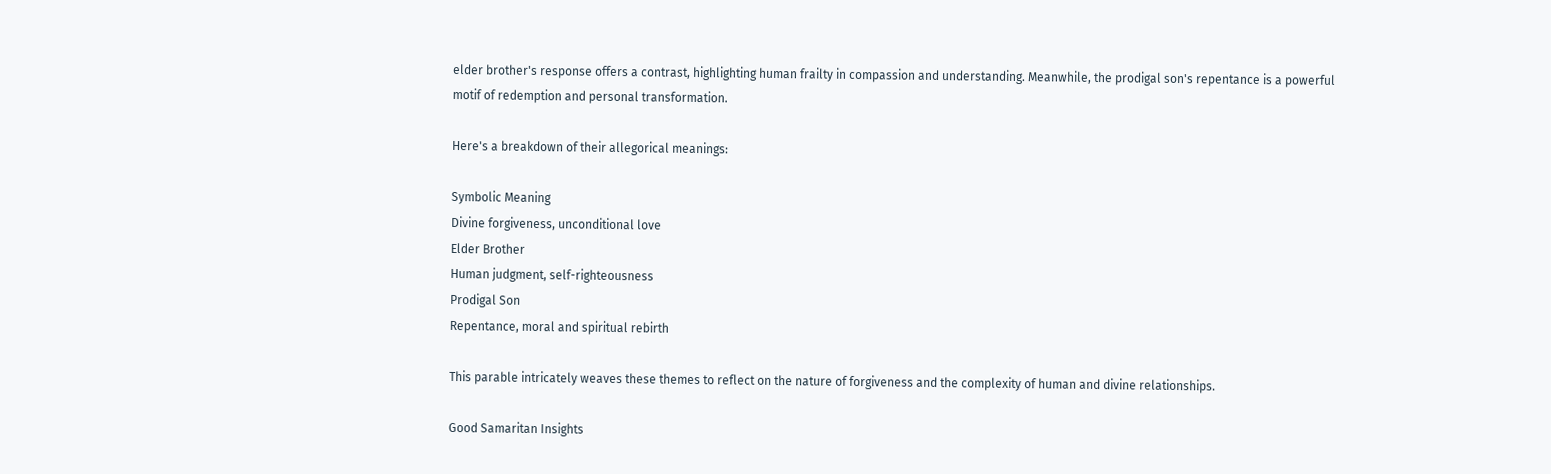elder brother's response offers a contrast, highlighting human frailty in compassion and understanding. Meanwhile, the prodigal son's repentance is a powerful motif of redemption and personal transformation.

Here's a breakdown of their allegorical meanings:

Symbolic Meaning
Divine forgiveness, unconditional love
Elder Brother
Human judgment, self-righteousness
Prodigal Son
Repentance, moral and spiritual rebirth

This parable intricately weaves these themes to reflect on the nature of forgiveness and the complexity of human and divine relationships.

Good Samaritan Insights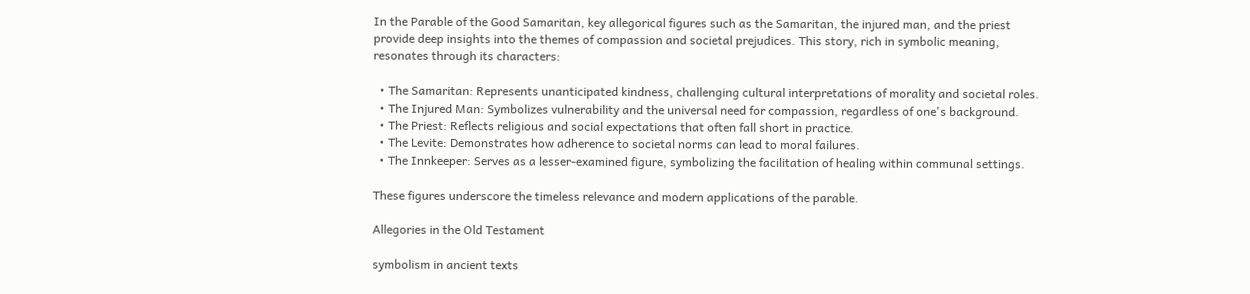In the Parable of the Good Samaritan, key allegorical figures such as the Samaritan, the injured man, and the priest provide deep insights into the themes of compassion and societal prejudices. This story, rich in symbolic meaning, resonates through its characters:

  • The Samaritan: Represents unanticipated kindness, challenging cultural interpretations of morality and societal roles.
  • The Injured Man: Symbolizes vulnerability and the universal need for compassion, regardless of one's background.
  • The Priest: Reflects religious and social expectations that often fall short in practice.
  • The Levite: Demonstrates how adherence to societal norms can lead to moral failures.
  • The Innkeeper: Serves as a lesser-examined figure, symbolizing the facilitation of healing within communal settings.

These figures underscore the timeless relevance and modern applications of the parable.

Allegories in the Old Testament

symbolism in ancient texts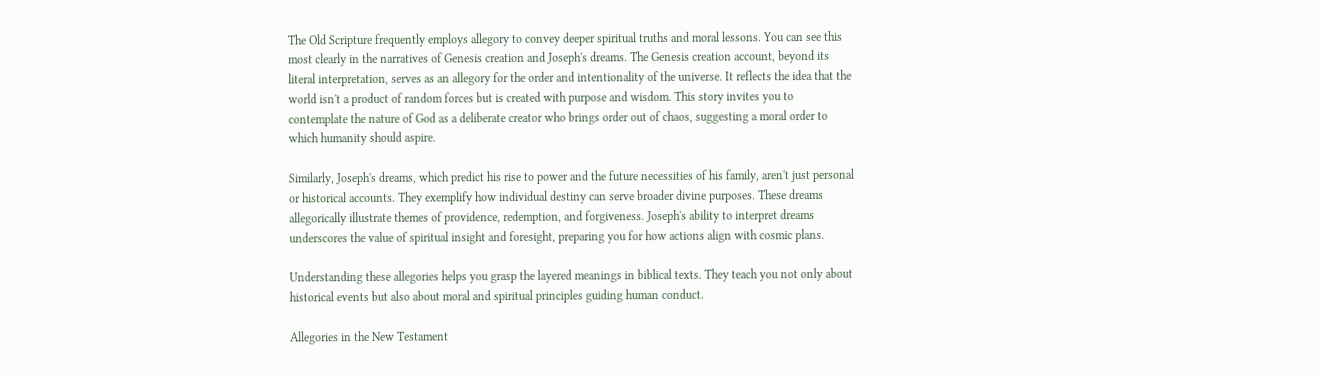The Old Scripture frequently employs allegory to convey deeper spiritual truths and moral lessons. You can see this most clearly in the narratives of Genesis creation and Joseph's dreams. The Genesis creation account, beyond its literal interpretation, serves as an allegory for the order and intentionality of the universe. It reflects the idea that the world isn't a product of random forces but is created with purpose and wisdom. This story invites you to contemplate the nature of God as a deliberate creator who brings order out of chaos, suggesting a moral order to which humanity should aspire.

Similarly, Joseph's dreams, which predict his rise to power and the future necessities of his family, aren't just personal or historical accounts. They exemplify how individual destiny can serve broader divine purposes. These dreams allegorically illustrate themes of providence, redemption, and forgiveness. Joseph's ability to interpret dreams underscores the value of spiritual insight and foresight, preparing you for how actions align with cosmic plans.

Understanding these allegories helps you grasp the layered meanings in biblical texts. They teach you not only about historical events but also about moral and spiritual principles guiding human conduct.

Allegories in the New Testament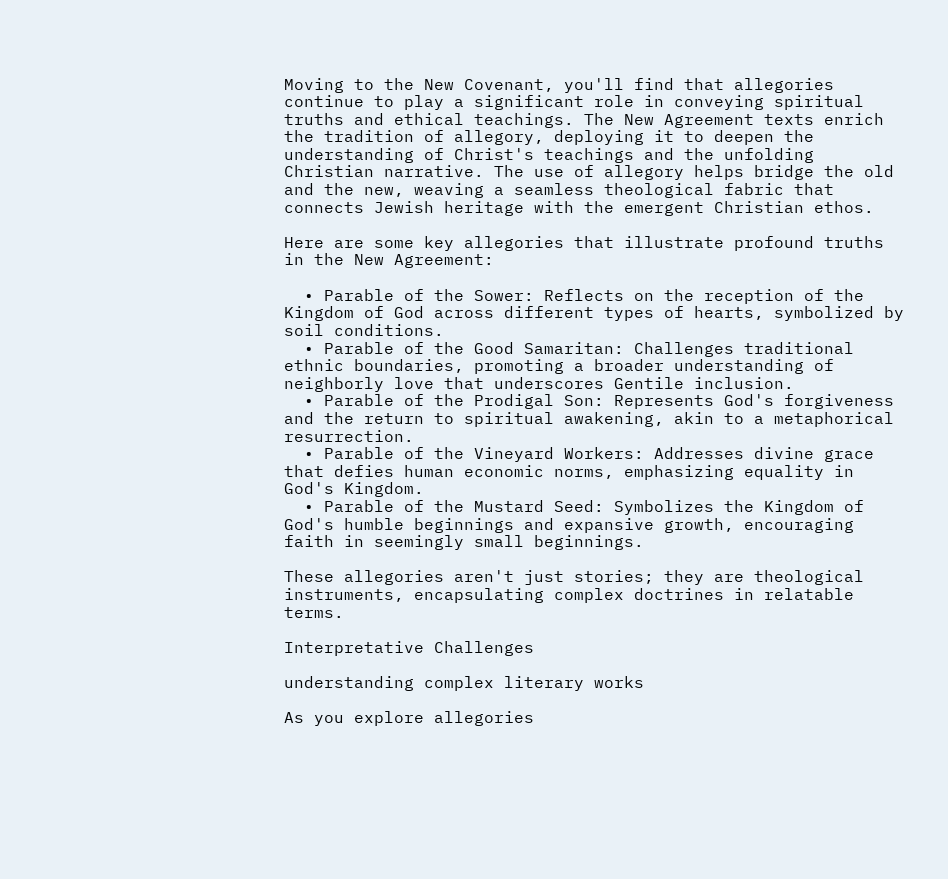Moving to the New Covenant, you'll find that allegories continue to play a significant role in conveying spiritual truths and ethical teachings. The New Agreement texts enrich the tradition of allegory, deploying it to deepen the understanding of Christ's teachings and the unfolding Christian narrative. The use of allegory helps bridge the old and the new, weaving a seamless theological fabric that connects Jewish heritage with the emergent Christian ethos.

Here are some key allegories that illustrate profound truths in the New Agreement:

  • Parable of the Sower: Reflects on the reception of the Kingdom of God across different types of hearts, symbolized by soil conditions.
  • Parable of the Good Samaritan: Challenges traditional ethnic boundaries, promoting a broader understanding of neighborly love that underscores Gentile inclusion.
  • Parable of the Prodigal Son: Represents God's forgiveness and the return to spiritual awakening, akin to a metaphorical resurrection.
  • Parable of the Vineyard Workers: Addresses divine grace that defies human economic norms, emphasizing equality in God's Kingdom.
  • Parable of the Mustard Seed: Symbolizes the Kingdom of God's humble beginnings and expansive growth, encouraging faith in seemingly small beginnings.

These allegories aren't just stories; they are theological instruments, encapsulating complex doctrines in relatable terms.

Interpretative Challenges

understanding complex literary works

As you explore allegories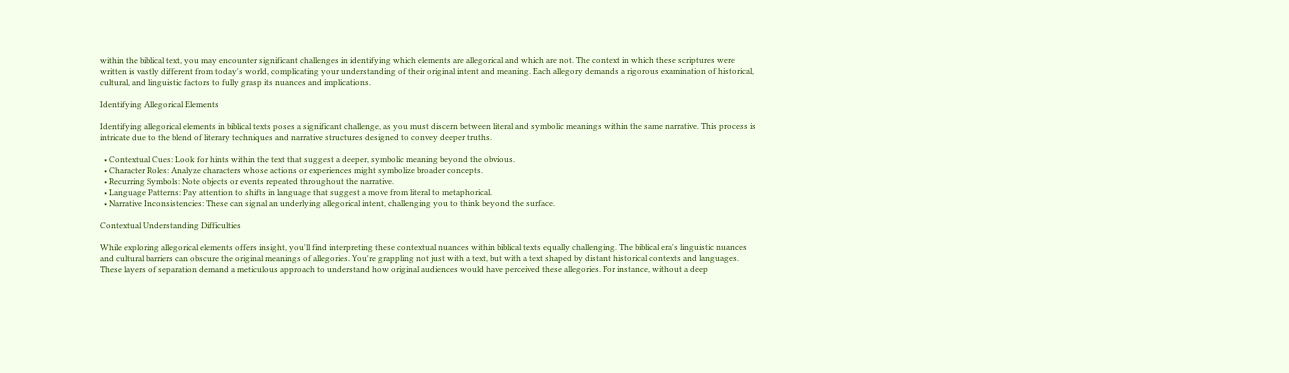within the biblical text, you may encounter significant challenges in identifying which elements are allegorical and which are not. The context in which these scriptures were written is vastly different from today's world, complicating your understanding of their original intent and meaning. Each allegory demands a rigorous examination of historical, cultural, and linguistic factors to fully grasp its nuances and implications.

Identifying Allegorical Elements

Identifying allegorical elements in biblical texts poses a significant challenge, as you must discern between literal and symbolic meanings within the same narrative. This process is intricate due to the blend of literary techniques and narrative structures designed to convey deeper truths.

  • Contextual Cues: Look for hints within the text that suggest a deeper, symbolic meaning beyond the obvious.
  • Character Roles: Analyze characters whose actions or experiences might symbolize broader concepts.
  • Recurring Symbols: Note objects or events repeated throughout the narrative.
  • Language Patterns: Pay attention to shifts in language that suggest a move from literal to metaphorical.
  • Narrative Inconsistencies: These can signal an underlying allegorical intent, challenging you to think beyond the surface.

Contextual Understanding Difficulties

While exploring allegorical elements offers insight, you'll find interpreting these contextual nuances within biblical texts equally challenging. The biblical era's linguistic nuances and cultural barriers can obscure the original meanings of allegories. You're grappling not just with a text, but with a text shaped by distant historical contexts and languages. These layers of separation demand a meticulous approach to understand how original audiences would have perceived these allegories. For instance, without a deep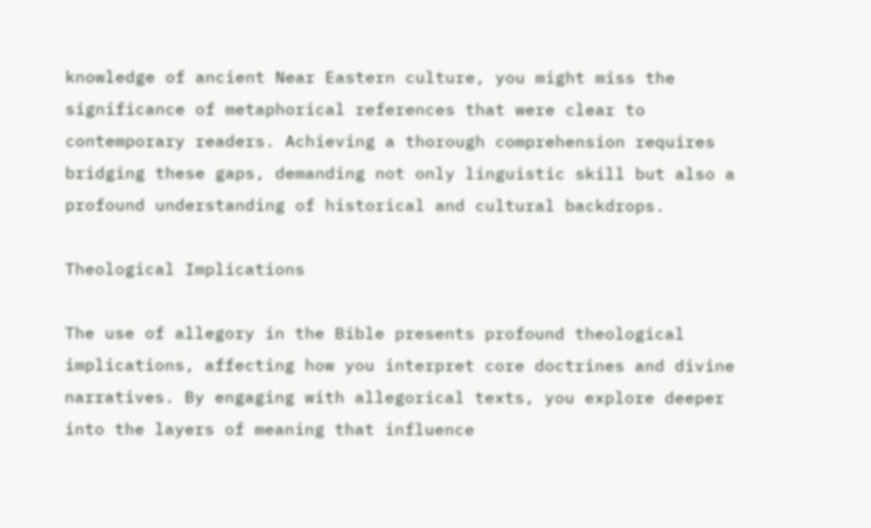knowledge of ancient Near Eastern culture, you might miss the significance of metaphorical references that were clear to contemporary readers. Achieving a thorough comprehension requires bridging these gaps, demanding not only linguistic skill but also a profound understanding of historical and cultural backdrops.

Theological Implications

The use of allegory in the Bible presents profound theological implications, affecting how you interpret core doctrines and divine narratives. By engaging with allegorical texts, you explore deeper into the layers of meaning that influence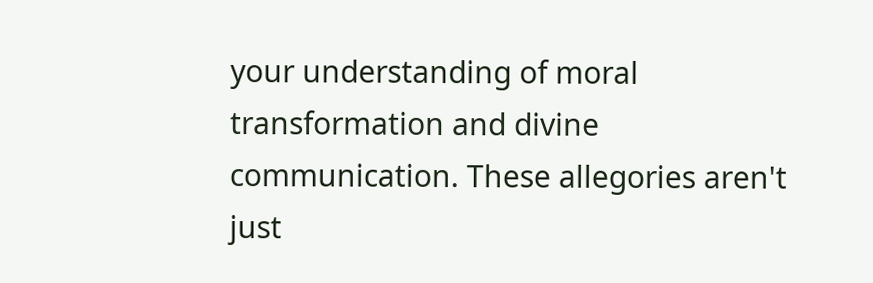your understanding of moral transformation and divine communication. These allegories aren't just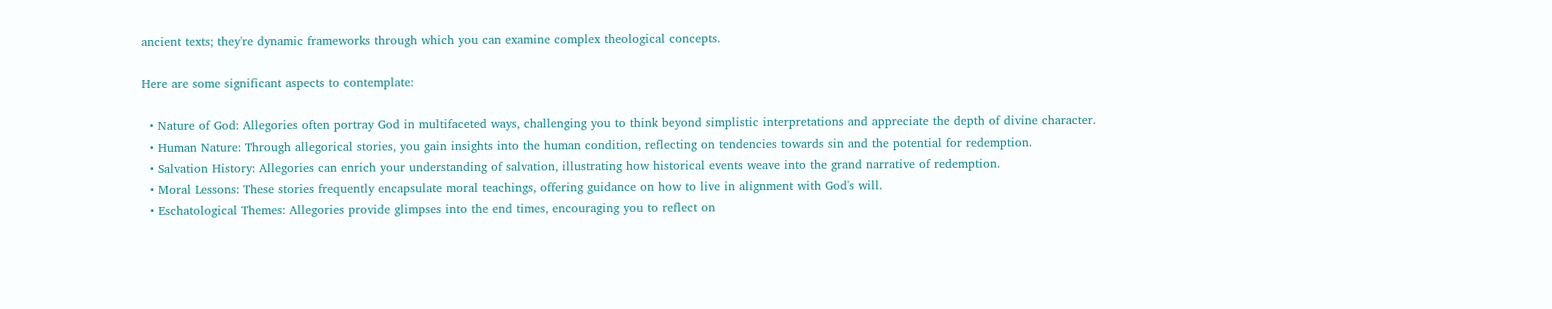ancient texts; they're dynamic frameworks through which you can examine complex theological concepts.

Here are some significant aspects to contemplate:

  • Nature of God: Allegories often portray God in multifaceted ways, challenging you to think beyond simplistic interpretations and appreciate the depth of divine character.
  • Human Nature: Through allegorical stories, you gain insights into the human condition, reflecting on tendencies towards sin and the potential for redemption.
  • Salvation History: Allegories can enrich your understanding of salvation, illustrating how historical events weave into the grand narrative of redemption.
  • Moral Lessons: These stories frequently encapsulate moral teachings, offering guidance on how to live in alignment with God's will.
  • Eschatological Themes: Allegories provide glimpses into the end times, encouraging you to reflect on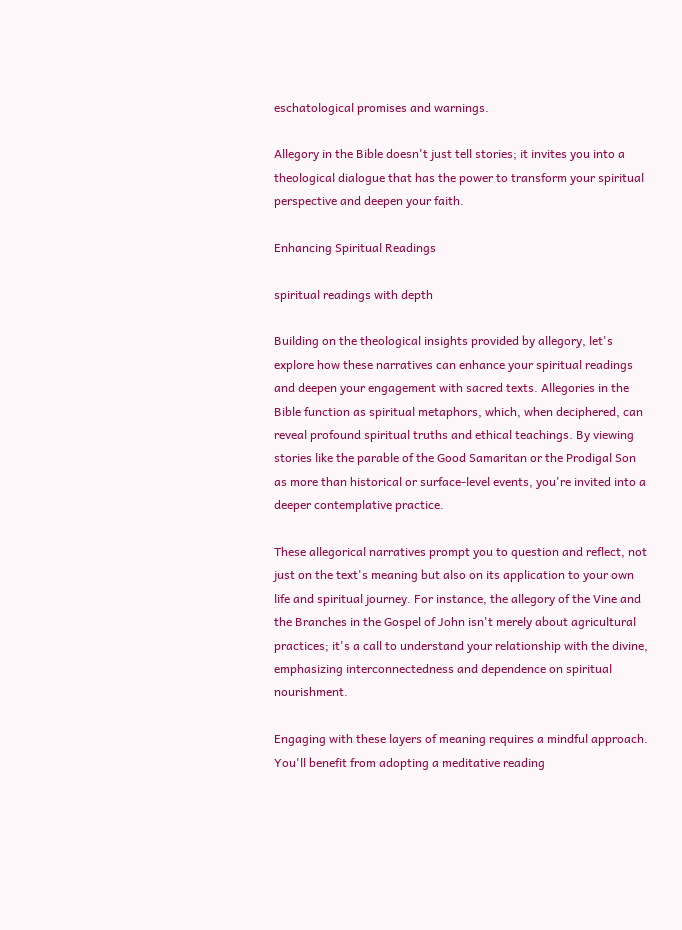eschatological promises and warnings.

Allegory in the Bible doesn't just tell stories; it invites you into a theological dialogue that has the power to transform your spiritual perspective and deepen your faith.

Enhancing Spiritual Readings

spiritual readings with depth

Building on the theological insights provided by allegory, let's explore how these narratives can enhance your spiritual readings and deepen your engagement with sacred texts. Allegories in the Bible function as spiritual metaphors, which, when deciphered, can reveal profound spiritual truths and ethical teachings. By viewing stories like the parable of the Good Samaritan or the Prodigal Son as more than historical or surface-level events, you're invited into a deeper contemplative practice.

These allegorical narratives prompt you to question and reflect, not just on the text's meaning but also on its application to your own life and spiritual journey. For instance, the allegory of the Vine and the Branches in the Gospel of John isn't merely about agricultural practices; it's a call to understand your relationship with the divine, emphasizing interconnectedness and dependence on spiritual nourishment.

Engaging with these layers of meaning requires a mindful approach. You'll benefit from adopting a meditative reading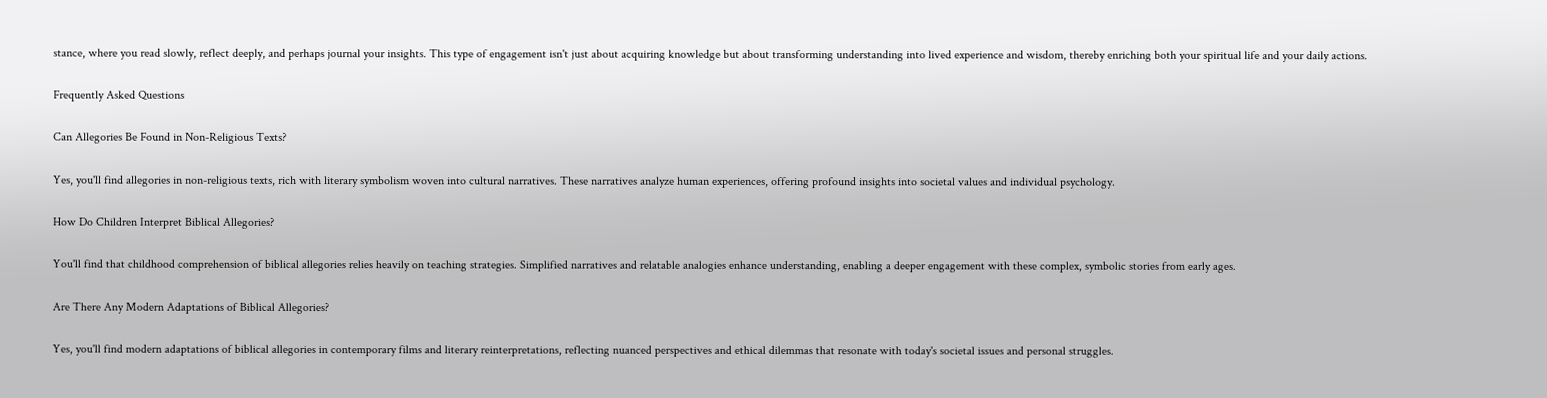stance, where you read slowly, reflect deeply, and perhaps journal your insights. This type of engagement isn't just about acquiring knowledge but about transforming understanding into lived experience and wisdom, thereby enriching both your spiritual life and your daily actions.

Frequently Asked Questions

Can Allegories Be Found in Non-Religious Texts?

Yes, you'll find allegories in non-religious texts, rich with literary symbolism woven into cultural narratives. These narratives analyze human experiences, offering profound insights into societal values and individual psychology.

How Do Children Interpret Biblical Allegories?

You'll find that childhood comprehension of biblical allegories relies heavily on teaching strategies. Simplified narratives and relatable analogies enhance understanding, enabling a deeper engagement with these complex, symbolic stories from early ages.

Are There Any Modern Adaptations of Biblical Allegories?

Yes, you'll find modern adaptations of biblical allegories in contemporary films and literary reinterpretations, reflecting nuanced perspectives and ethical dilemmas that resonate with today's societal issues and personal struggles.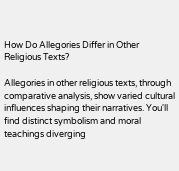How Do Allegories Differ in Other Religious Texts?

Allegories in other religious texts, through comparative analysis, show varied cultural influences shaping their narratives. You'll find distinct symbolism and moral teachings diverging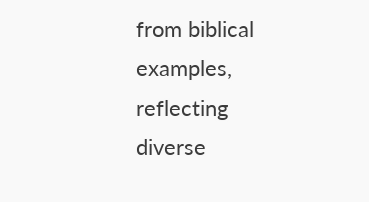from biblical examples, reflecting diverse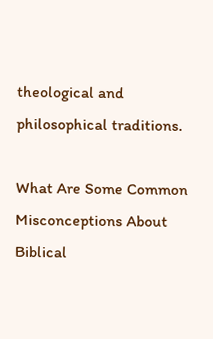theological and philosophical traditions.

What Are Some Common Misconceptions About Biblical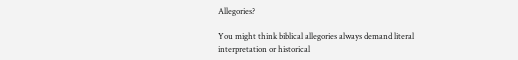Allegories?

You might think biblical allegories always demand literal interpretation or historical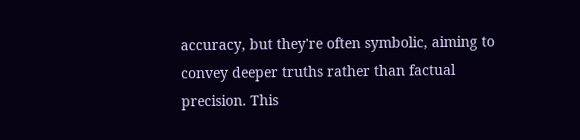accuracy, but they're often symbolic, aiming to convey deeper truths rather than factual precision. This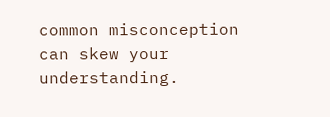common misconception can skew your understanding.